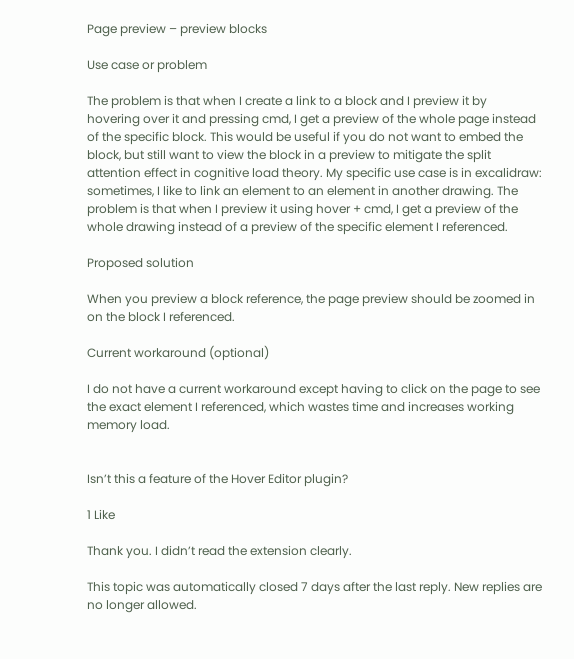Page preview – preview blocks

Use case or problem

The problem is that when I create a link to a block and I preview it by hovering over it and pressing cmd, I get a preview of the whole page instead of the specific block. This would be useful if you do not want to embed the block, but still want to view the block in a preview to mitigate the split attention effect in cognitive load theory. My specific use case is in excalidraw: sometimes, I like to link an element to an element in another drawing. The problem is that when I preview it using hover + cmd, I get a preview of the whole drawing instead of a preview of the specific element I referenced.

Proposed solution

When you preview a block reference, the page preview should be zoomed in on the block I referenced.

Current workaround (optional)

I do not have a current workaround except having to click on the page to see the exact element I referenced, which wastes time and increases working memory load.


Isn’t this a feature of the Hover Editor plugin?

1 Like

Thank you. I didn’t read the extension clearly.

This topic was automatically closed 7 days after the last reply. New replies are no longer allowed.